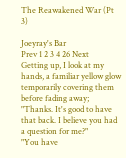The Reawakened War (Pt 3)

Joeyray's Bar
Prev 1 2 3 4 26 Next
Getting up, I look at my hands, a familiar yellow glow temporarily covering them before fading away;
"Thanks. It's good to have that back. I believe you had a question for me?"
"You have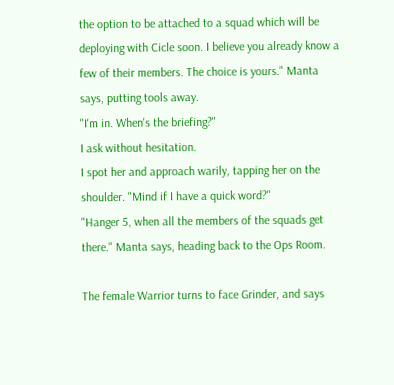the option to be attached to a squad which will be deploying with Cicle soon. I believe you already know a few of their members. The choice is yours." Manta says, putting tools away.
"I'm in. When's the briefing?"
I ask without hesitation.
I spot her and approach warily, tapping her on the shoulder. "Mind if I have a quick word?"
"Hanger 5, when all the members of the squads get there." Manta says, heading back to the Ops Room.

The female Warrior turns to face Grinder, and says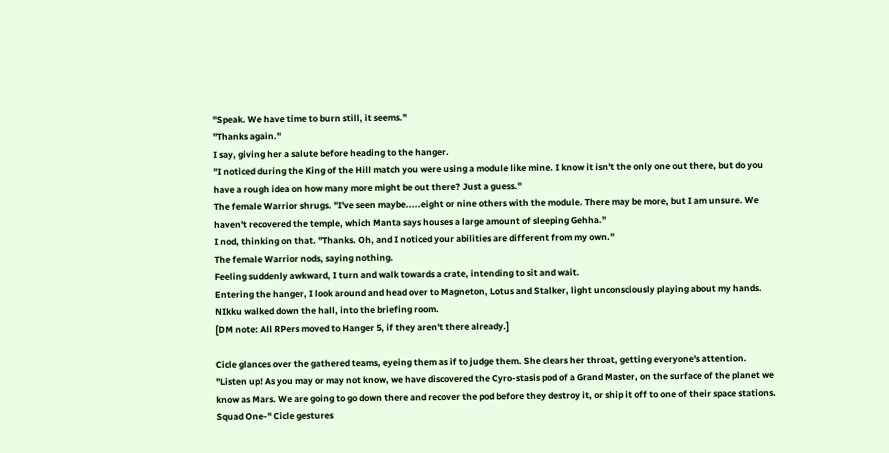"Speak. We have time to burn still, it seems."
"Thanks again."
I say, giving her a salute before heading to the hanger.
"I noticed during the King of the Hill match you were using a module like mine. I know it isn't the only one out there, but do you have a rough idea on how many more might be out there? Just a guess."
The female Warrior shrugs. "I've seen maybe.....eight or nine others with the module. There may be more, but I am unsure. We haven't recovered the temple, which Manta says houses a large amount of sleeping Gehha."
I nod, thinking on that. "Thanks. Oh, and I noticed your abilities are different from my own."
The female Warrior nods, saying nothing.
Feeling suddenly awkward, I turn and walk towards a crate, intending to sit and wait.
Entering the hanger, I look around and head over to Magneton, Lotus and Stalker, light unconsciously playing about my hands.
NIkku walked down the hall, into the briefing room.
[DM note: All RPers moved to Hanger 5, if they aren't there already.]

Cicle glances over the gathered teams, eyeing them as if to judge them. She clears her throat, getting everyone's attention. "Listen up! As you may or may not know, we have discovered the Cyro-stasis pod of a Grand Master, on the surface of the planet we know as Mars. We are going to go down there and recover the pod before they destroy it, or ship it off to one of their space stations. Squad One-" Cicle gestures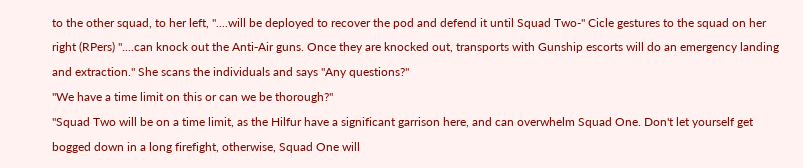to the other squad, to her left, "....will be deployed to recover the pod and defend it until Squad Two-" Cicle gestures to the squad on her right (RPers) "....can knock out the Anti-Air guns. Once they are knocked out, transports with Gunship escorts will do an emergency landing and extraction." She scans the individuals and says "Any questions?"
"We have a time limit on this or can we be thorough?"
"Squad Two will be on a time limit, as the Hilfur have a significant garrison here, and can overwhelm Squad One. Don't let yourself get bogged down in a long firefight, otherwise, Squad One will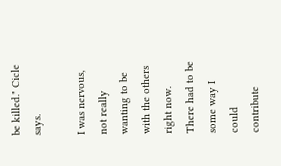be killed." Cicle says.

I was nervous, not really wanting to be with the others right now. There had to be some way I could contribute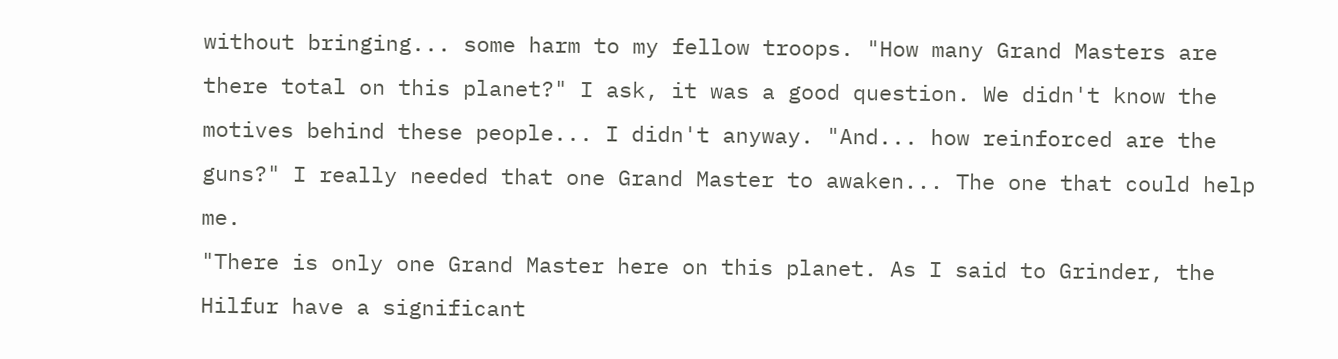without bringing... some harm to my fellow troops. "How many Grand Masters are there total on this planet?" I ask, it was a good question. We didn't know the motives behind these people... I didn't anyway. "And... how reinforced are the guns?" I really needed that one Grand Master to awaken... The one that could help me.
"There is only one Grand Master here on this planet. As I said to Grinder, the Hilfur have a significant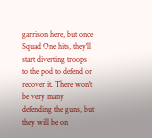garrison here, but once Squad One hits, they'll start diverting troops to the pod to defend or recover it. There won't be very many defending the guns, but they will be on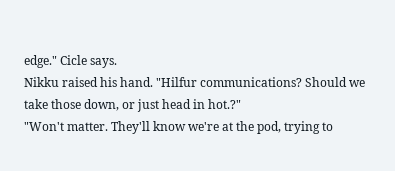edge." Cicle says.
Nikku raised his hand. "Hilfur communications? Should we take those down, or just head in hot.?"
"Won't matter. They'll know we're at the pod, trying to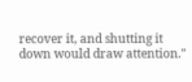recover it, and shutting it down would draw attention."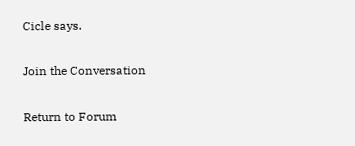Cicle says.

Join the Conversation

Return to Forum